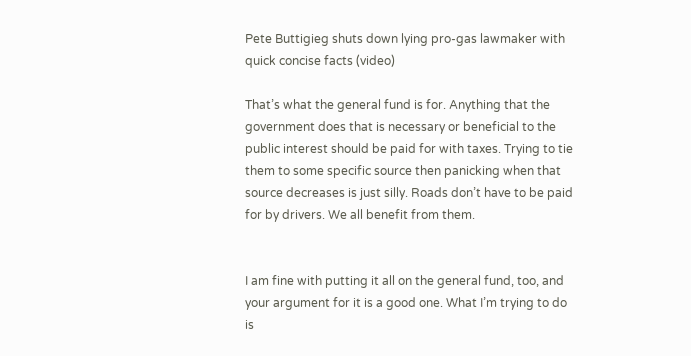Pete Buttigieg shuts down lying pro-gas lawmaker with quick concise facts (video)

That’s what the general fund is for. Anything that the government does that is necessary or beneficial to the public interest should be paid for with taxes. Trying to tie them to some specific source then panicking when that source decreases is just silly. Roads don’t have to be paid for by drivers. We all benefit from them.


I am fine with putting it all on the general fund, too, and your argument for it is a good one. What I’m trying to do is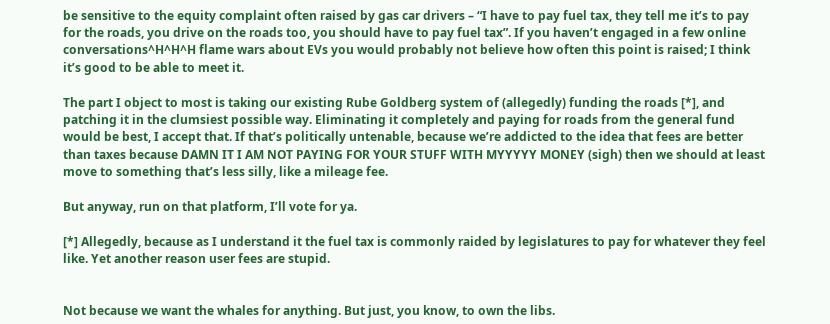be sensitive to the equity complaint often raised by gas car drivers – “I have to pay fuel tax, they tell me it’s to pay for the roads, you drive on the roads too, you should have to pay fuel tax”. If you haven’t engaged in a few online conversations^H^H^H flame wars about EVs you would probably not believe how often this point is raised; I think it’s good to be able to meet it.

The part I object to most is taking our existing Rube Goldberg system of (allegedly) funding the roads [*], and patching it in the clumsiest possible way. Eliminating it completely and paying for roads from the general fund would be best, I accept that. If that’s politically untenable, because we’re addicted to the idea that fees are better than taxes because DAMN IT I AM NOT PAYING FOR YOUR STUFF WITH MYYYYY MONEY (sigh) then we should at least move to something that’s less silly, like a mileage fee.

But anyway, run on that platform, I’ll vote for ya.

[*] Allegedly, because as I understand it the fuel tax is commonly raided by legislatures to pay for whatever they feel like. Yet another reason user fees are stupid.


Not because we want the whales for anything. But just, you know, to own the libs.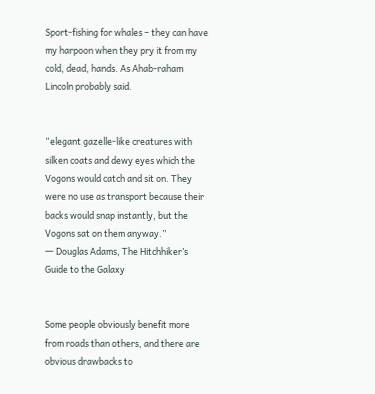Sport-fishing for whales – they can have my harpoon when they pry it from my cold, dead, hands. As Ahab-raham Lincoln probably said.


“elegant gazelle-like creatures with silken coats and dewy eyes which the Vogons would catch and sit on. They were no use as transport because their backs would snap instantly, but the Vogons sat on them anyway.”
― Douglas Adams, The Hitchhiker’s Guide to the Galaxy


Some people obviously benefit more from roads than others, and there are obvious drawbacks to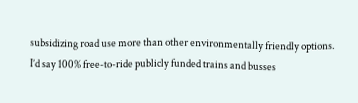subsidizing road use more than other environmentally friendly options. I’d say 100% free-to-ride publicly funded trains and busses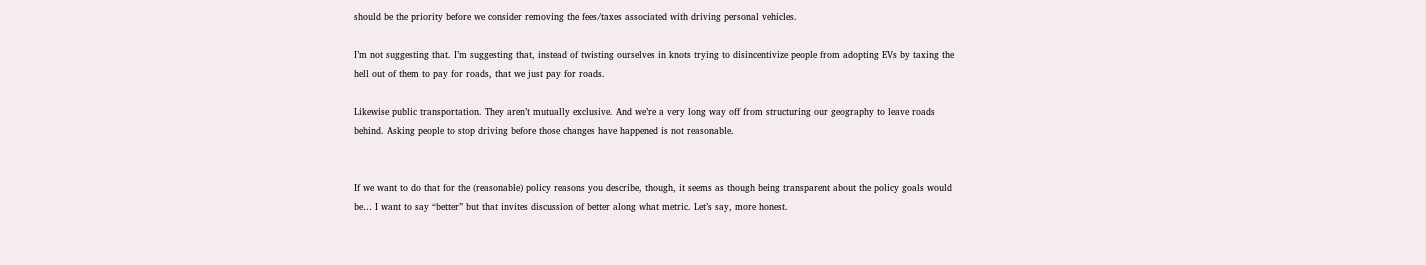should be the priority before we consider removing the fees/taxes associated with driving personal vehicles.

I’m not suggesting that. I’m suggesting that, instead of twisting ourselves in knots trying to disincentivize people from adopting EVs by taxing the hell out of them to pay for roads, that we just pay for roads.

Likewise public transportation. They aren’t mutually exclusive. And we’re a very long way off from structuring our geography to leave roads behind. Asking people to stop driving before those changes have happened is not reasonable.


If we want to do that for the (reasonable) policy reasons you describe, though, it seems as though being transparent about the policy goals would be… I want to say “better” but that invites discussion of better along what metric. Let’s say, more honest.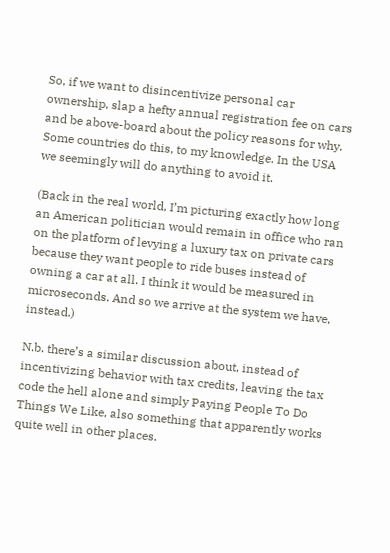So, if we want to disincentivize personal car ownership, slap a hefty annual registration fee on cars and be above-board about the policy reasons for why. Some countries do this, to my knowledge. In the USA we seemingly will do anything to avoid it.

(Back in the real world, I’m picturing exactly how long an American politician would remain in office who ran on the platform of levying a luxury tax on private cars because they want people to ride buses instead of owning a car at all. I think it would be measured in microseconds. And so we arrive at the system we have, instead.)

N.b. there’s a similar discussion about, instead of incentivizing behavior with tax credits, leaving the tax code the hell alone and simply Paying People To Do Things We Like, also something that apparently works quite well in other places.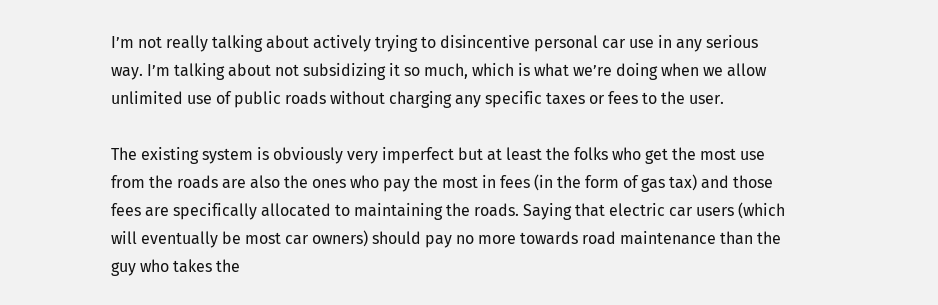I’m not really talking about actively trying to disincentive personal car use in any serious way. I’m talking about not subsidizing it so much, which is what we’re doing when we allow unlimited use of public roads without charging any specific taxes or fees to the user.

The existing system is obviously very imperfect but at least the folks who get the most use from the roads are also the ones who pay the most in fees (in the form of gas tax) and those fees are specifically allocated to maintaining the roads. Saying that electric car users (which will eventually be most car owners) should pay no more towards road maintenance than the guy who takes the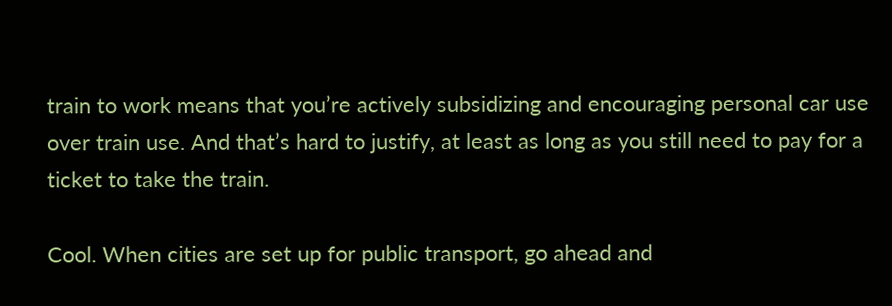train to work means that you’re actively subsidizing and encouraging personal car use over train use. And that’s hard to justify, at least as long as you still need to pay for a ticket to take the train.

Cool. When cities are set up for public transport, go ahead and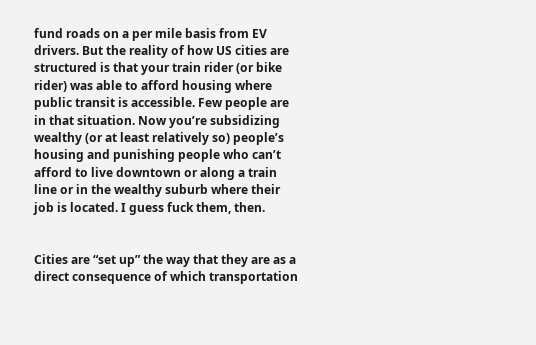fund roads on a per mile basis from EV drivers. But the reality of how US cities are structured is that your train rider (or bike rider) was able to afford housing where public transit is accessible. Few people are in that situation. Now you’re subsidizing wealthy (or at least relatively so) people’s housing and punishing people who can’t afford to live downtown or along a train line or in the wealthy suburb where their job is located. I guess fuck them, then.


Cities are “set up” the way that they are as a direct consequence of which transportation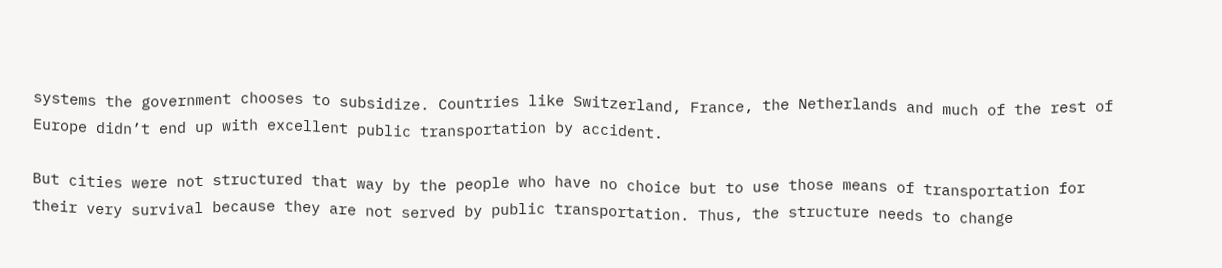systems the government chooses to subsidize. Countries like Switzerland, France, the Netherlands and much of the rest of Europe didn’t end up with excellent public transportation by accident.

But cities were not structured that way by the people who have no choice but to use those means of transportation for their very survival because they are not served by public transportation. Thus, the structure needs to change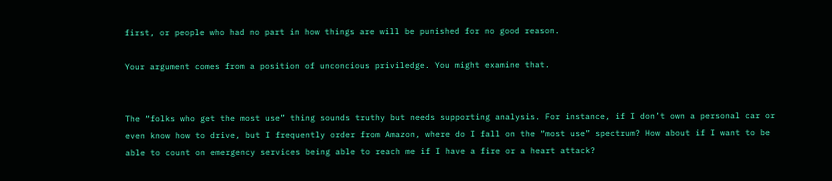first, or people who had no part in how things are will be punished for no good reason.

Your argument comes from a position of unconcious priviledge. You might examine that.


The “folks who get the most use” thing sounds truthy but needs supporting analysis. For instance, if I don’t own a personal car or even know how to drive, but I frequently order from Amazon, where do I fall on the “most use” spectrum? How about if I want to be able to count on emergency services being able to reach me if I have a fire or a heart attack?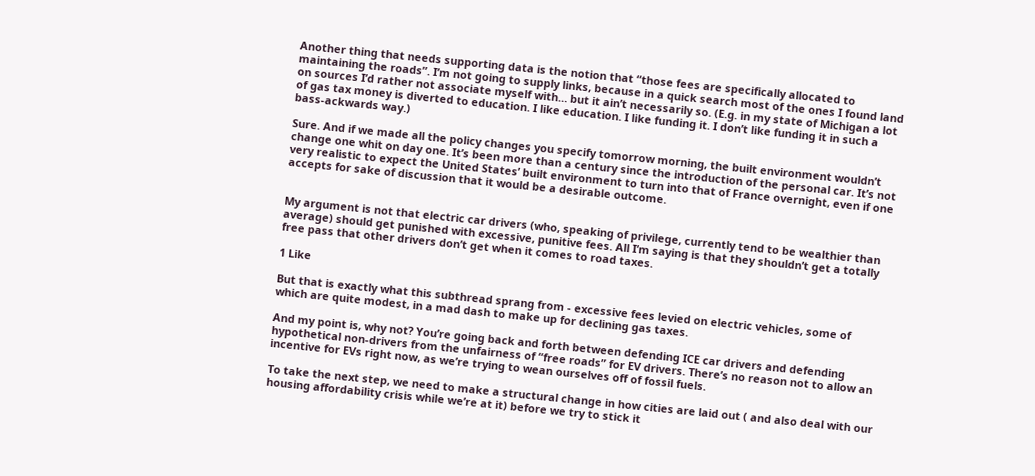Another thing that needs supporting data is the notion that “those fees are specifically allocated to maintaining the roads”. I’m not going to supply links, because in a quick search most of the ones I found land on sources I’d rather not associate myself with… but it ain’t necessarily so. (E.g. in my state of Michigan a lot of gas tax money is diverted to education. I like education. I like funding it. I don’t like funding it in such a bass-ackwards way.)

Sure. And if we made all the policy changes you specify tomorrow morning, the built environment wouldn’t change one whit on day one. It’s been more than a century since the introduction of the personal car. It’s not very realistic to expect the United States’ built environment to turn into that of France overnight, even if one accepts for sake of discussion that it would be a desirable outcome.


My argument is not that electric car drivers (who, speaking of privilege, currently tend to be wealthier than average) should get punished with excessive, punitive fees. All I’m saying is that they shouldn’t get a totally free pass that other drivers don’t get when it comes to road taxes.

1 Like

But that is exactly what this subthread sprang from - excessive fees levied on electric vehicles, some of which are quite modest, in a mad dash to make up for declining gas taxes.

And my point is, why not? You’re going back and forth between defending ICE car drivers and defending hypothetical non-drivers from the unfairness of “free roads” for EV drivers. There’s no reason not to allow an incentive for EVs right now, as we’re trying to wean ourselves off of fossil fuels.

To take the next step, we need to make a structural change in how cities are laid out ( and also deal with our housing affordability crisis while we’re at it) before we try to stick it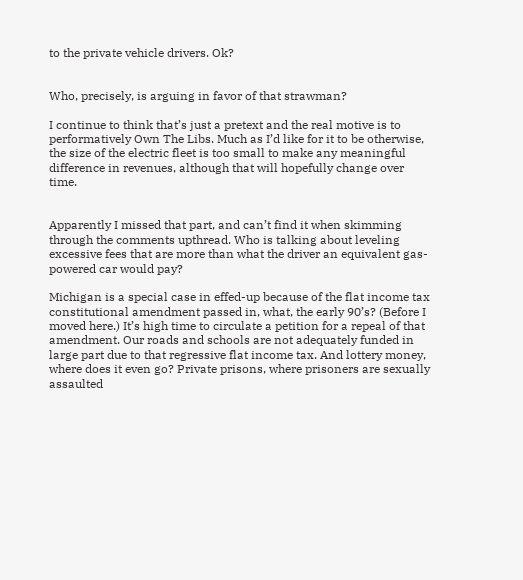to the private vehicle drivers. Ok?


Who, precisely, is arguing in favor of that strawman?

I continue to think that’s just a pretext and the real motive is to performatively Own The Libs. Much as I’d like for it to be otherwise, the size of the electric fleet is too small to make any meaningful difference in revenues, although that will hopefully change over time.


Apparently I missed that part, and can’t find it when skimming through the comments upthread. Who is talking about leveling excessive fees that are more than what the driver an equivalent gas-powered car would pay?

Michigan is a special case in effed-up because of the flat income tax constitutional amendment passed in, what, the early 90’s? (Before I moved here.) It’s high time to circulate a petition for a repeal of that amendment. Our roads and schools are not adequately funded in large part due to that regressive flat income tax. And lottery money, where does it even go? Private prisons, where prisoners are sexually assaulted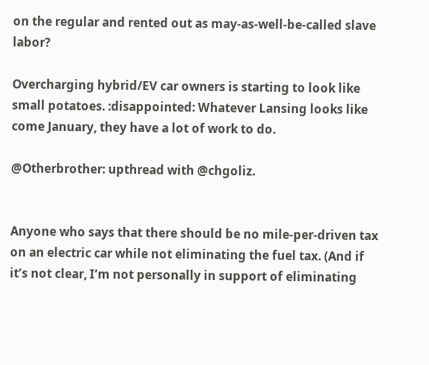on the regular and rented out as may-as-well-be-called slave labor?

Overcharging hybrid/EV car owners is starting to look like small potatoes. :disappointed: Whatever Lansing looks like come January, they have a lot of work to do.

@Otherbrother: upthread with @chgoliz.


Anyone who says that there should be no mile-per-driven tax on an electric car while not eliminating the fuel tax. (And if it’s not clear, I’m not personally in support of eliminating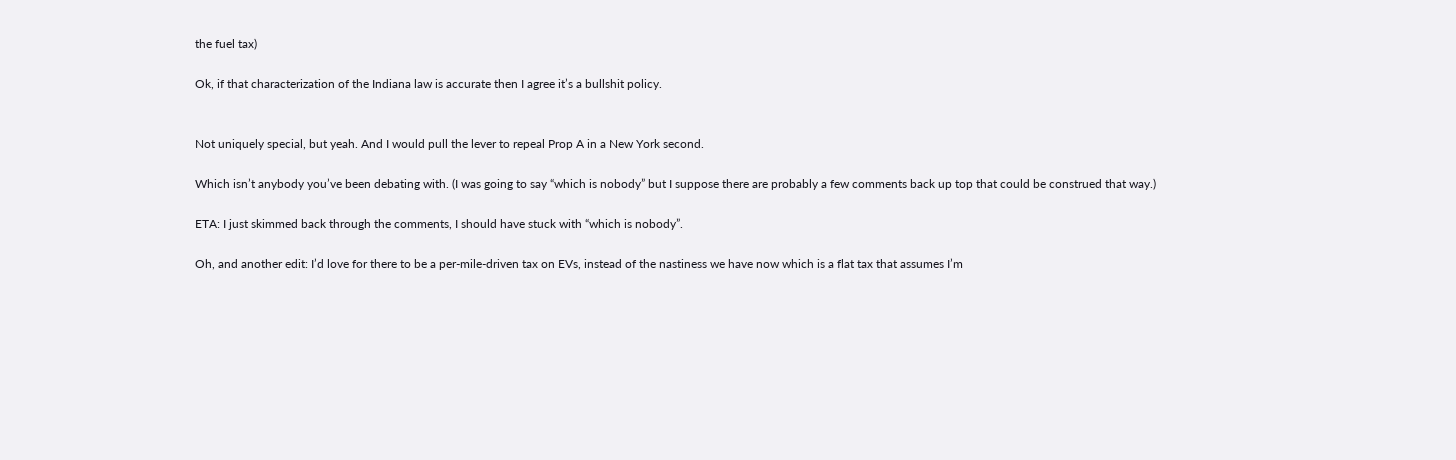the fuel tax)

Ok, if that characterization of the Indiana law is accurate then I agree it’s a bullshit policy.


Not uniquely special, but yeah. And I would pull the lever to repeal Prop A in a New York second.

Which isn’t anybody you’ve been debating with. (I was going to say “which is nobody” but I suppose there are probably a few comments back up top that could be construed that way.)

ETA: I just skimmed back through the comments, I should have stuck with “which is nobody”.

Oh, and another edit: I’d love for there to be a per-mile-driven tax on EVs, instead of the nastiness we have now which is a flat tax that assumes I’m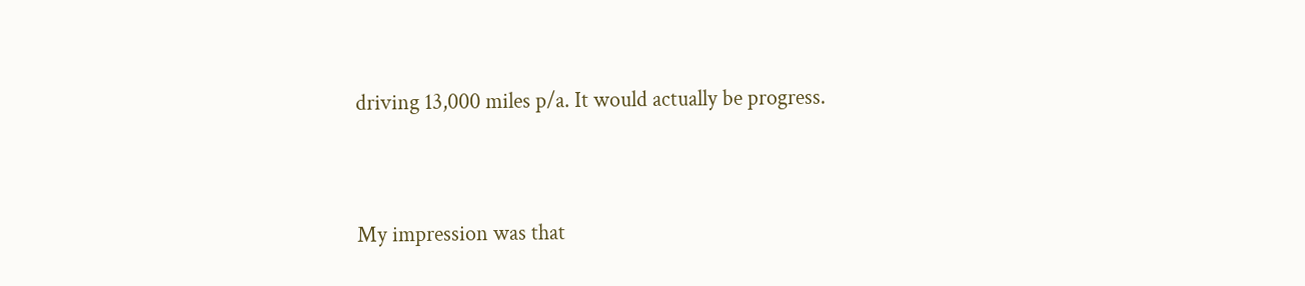driving 13,000 miles p/a. It would actually be progress.


My impression was that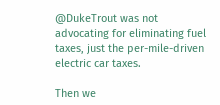@DukeTrout was not advocating for eliminating fuel taxes, just the per-mile-driven electric car taxes.

Then we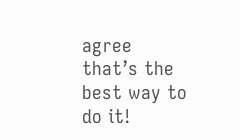agree that’s the best way to do it!